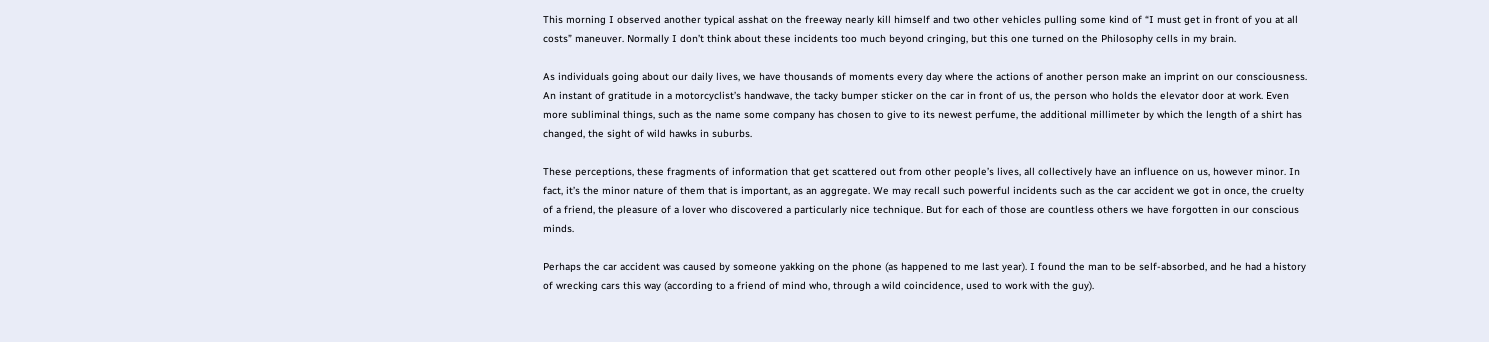This morning I observed another typical asshat on the freeway nearly kill himself and two other vehicles pulling some kind of “I must get in front of you at all costs” maneuver. Normally I don’t think about these incidents too much beyond cringing, but this one turned on the Philosophy cells in my brain.

As individuals going about our daily lives, we have thousands of moments every day where the actions of another person make an imprint on our consciousness. An instant of gratitude in a motorcyclist’s handwave, the tacky bumper sticker on the car in front of us, the person who holds the elevator door at work. Even more subliminal things, such as the name some company has chosen to give to its newest perfume, the additional millimeter by which the length of a shirt has changed, the sight of wild hawks in suburbs.

These perceptions, these fragments of information that get scattered out from other people’s lives, all collectively have an influence on us, however minor. In fact, it’s the minor nature of them that is important, as an aggregate. We may recall such powerful incidents such as the car accident we got in once, the cruelty of a friend, the pleasure of a lover who discovered a particularly nice technique. But for each of those are countless others we have forgotten in our conscious minds.

Perhaps the car accident was caused by someone yakking on the phone (as happened to me last year). I found the man to be self-absorbed, and he had a history of wrecking cars this way (according to a friend of mind who, through a wild coincidence, used to work with the guy).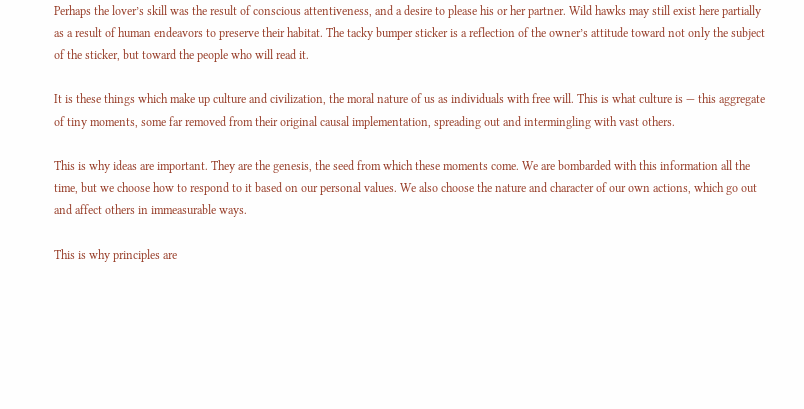Perhaps the lover’s skill was the result of conscious attentiveness, and a desire to please his or her partner. Wild hawks may still exist here partially as a result of human endeavors to preserve their habitat. The tacky bumper sticker is a reflection of the owner’s attitude toward not only the subject of the sticker, but toward the people who will read it.

It is these things which make up culture and civilization, the moral nature of us as individuals with free will. This is what culture is — this aggregate of tiny moments, some far removed from their original causal implementation, spreading out and intermingling with vast others.

This is why ideas are important. They are the genesis, the seed from which these moments come. We are bombarded with this information all the time, but we choose how to respond to it based on our personal values. We also choose the nature and character of our own actions, which go out and affect others in immeasurable ways.

This is why principles are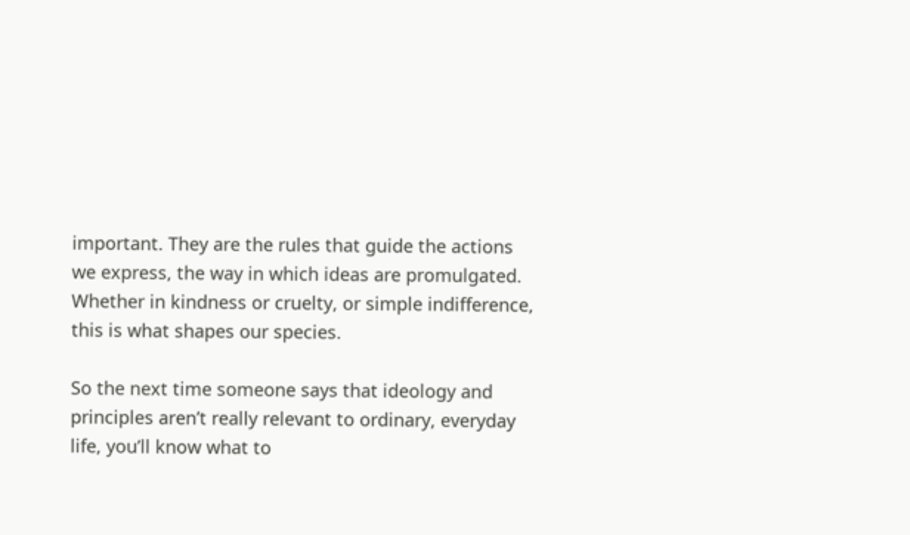important. They are the rules that guide the actions we express, the way in which ideas are promulgated. Whether in kindness or cruelty, or simple indifference, this is what shapes our species.

So the next time someone says that ideology and principles aren’t really relevant to ordinary, everyday life, you’ll know what to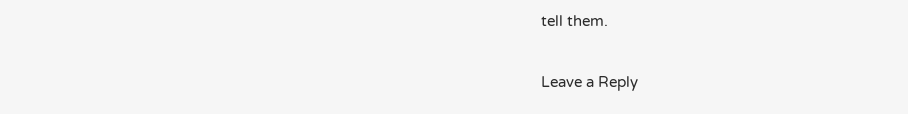tell them.

Leave a Reply